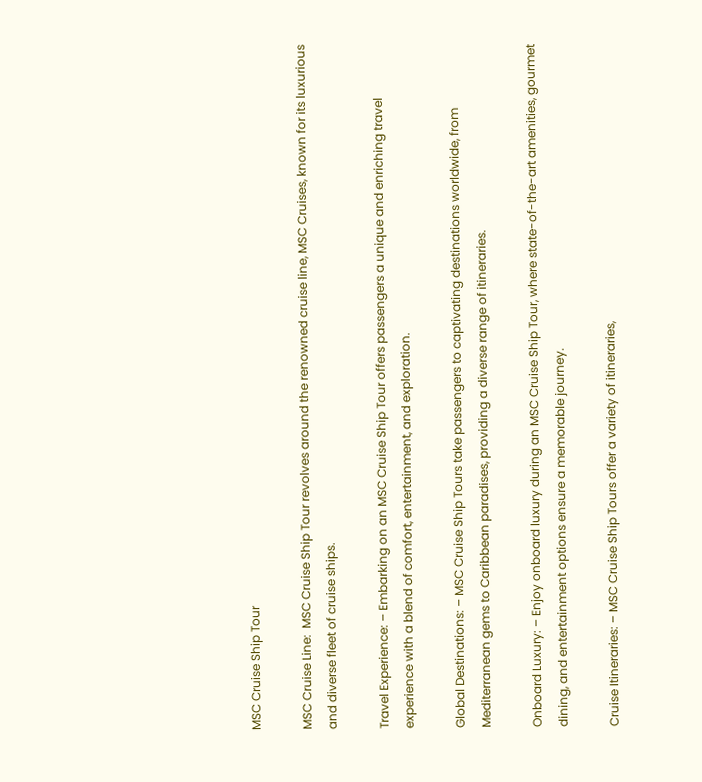MSC Cruise Ship Tour

MSC Cruise Line:  MSC Cruise Ship Tour revolves around the renowned cruise line, MSC Cruises, known for its luxurious and diverse fleet of cruise ships.

Travel Experience: – Embarking on an MSC Cruise Ship Tour offers passengers a unique and enriching travel experience with a blend of comfort, entertainment, and exploration.

Global Destinations: – MSC Cruise Ship Tours take passengers to captivating destinations worldwide, from Mediterranean gems to Caribbean paradises, providing a diverse range of itineraries.

Onboard Luxury: – Enjoy onboard luxury during an MSC Cruise Ship Tour, where state-of-the-art amenities, gourmet dining, and entertainment options ensure a memorable journey.

Cruise Itineraries: – MSC Cruise Ship Tours offer a variety of itineraries,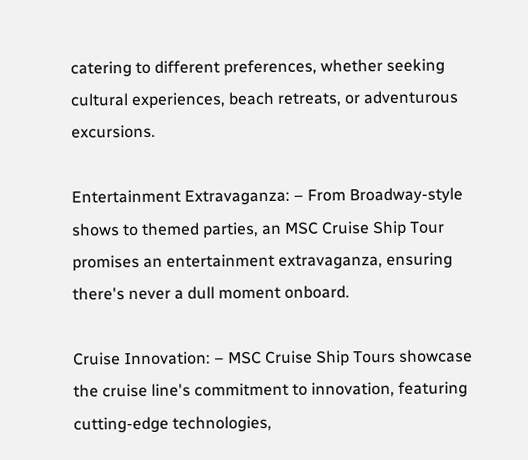catering to different preferences, whether seeking cultural experiences, beach retreats, or adventurous excursions.

Entertainment Extravaganza: – From Broadway-style shows to themed parties, an MSC Cruise Ship Tour promises an entertainment extravaganza, ensuring there's never a dull moment onboard.

Cruise Innovation: – MSC Cruise Ship Tours showcase the cruise line's commitment to innovation, featuring cutting-edge technologies,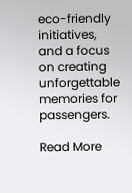eco-friendly initiatives, and a focus on creating unforgettable memories for passengers.

Read More